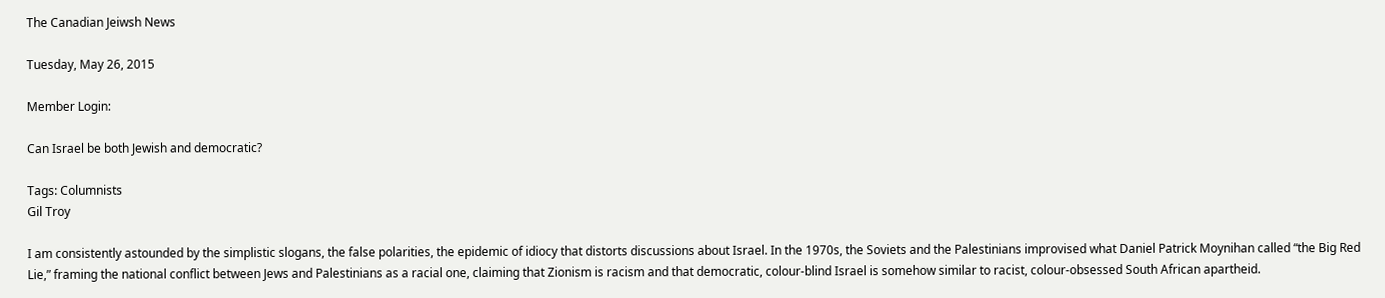The Canadian Jeiwsh News

Tuesday, May 26, 2015

Member Login:

Can Israel be both Jewish and democratic?

Tags: Columnists
Gil Troy

I am consistently astounded by the simplistic slogans, the false polarities, the epidemic of idiocy that distorts discussions about Israel. In the 1970s, the Soviets and the Palestinians improvised what Daniel Patrick Moynihan called “the Big Red Lie,” framing the national conflict between Jews and Palestinians as a racial one, claiming that Zionism is racism and that democratic, colour-blind Israel is somehow similar to racist, colour-obsessed South African apartheid.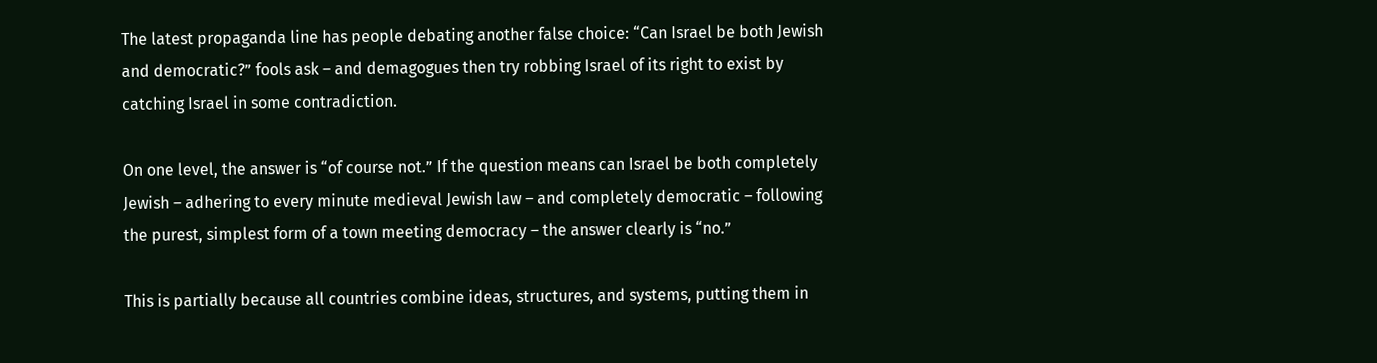The latest propaganda line has people debating another false choice: “Can Israel be both Jewish and democratic?” fools ask – and demagogues then try robbing Israel of its right to exist by catching Israel in some contradiction.

On one level, the answer is “of course not.” If the question means can Israel be both completely Jewish – adhering to every minute medieval Jewish law – and completely democratic – following the purest, simplest form of a town meeting democracy – the answer clearly is “no.”

This is partially because all countries combine ideas, structures, and systems, putting them in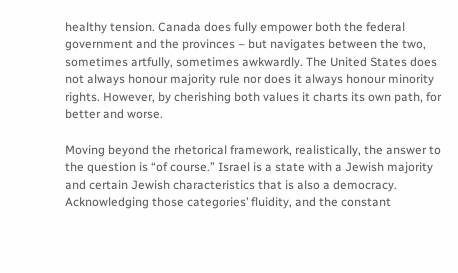healthy tension. Canada does fully empower both the federal government and the provinces – but navigates between the two, sometimes artfully, sometimes awkwardly. The United States does not always honour majority rule nor does it always honour minority rights. However, by cherishing both values it charts its own path, for better and worse.

Moving beyond the rhetorical framework, realistically, the answer to the question is “of course.” Israel is a state with a Jewish majority and certain Jewish characteristics that is also a democracy. Acknowledging those categories’ fluidity, and the constant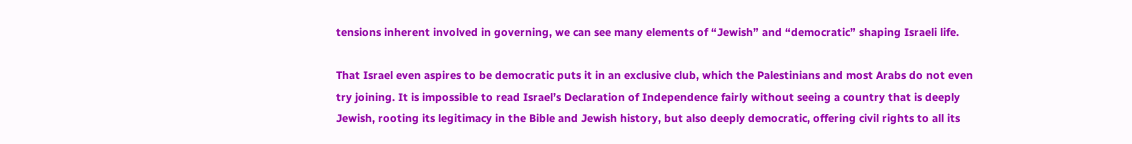tensions inherent involved in governing, we can see many elements of “Jewish” and “democratic” shaping Israeli life.

That Israel even aspires to be democratic puts it in an exclusive club, which the Palestinians and most Arabs do not even try joining. It is impossible to read Israel’s Declaration of Independence fairly without seeing a country that is deeply Jewish, rooting its legitimacy in the Bible and Jewish history, but also deeply democratic, offering civil rights to all its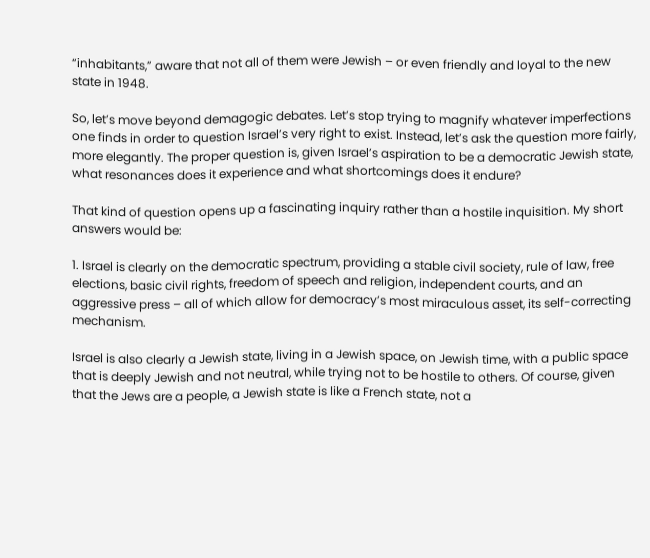“inhabitants,” aware that not all of them were Jewish – or even friendly and loyal to the new state in 1948.

So, let’s move beyond demagogic debates. Let’s stop trying to magnify whatever imperfections one finds in order to question Israel’s very right to exist. Instead, let’s ask the question more fairly, more elegantly. The proper question is, given Israel’s aspiration to be a democratic Jewish state, what resonances does it experience and what shortcomings does it endure?

That kind of question opens up a fascinating inquiry rather than a hostile inquisition. My short answers would be:

1. Israel is clearly on the democratic spectrum, providing a stable civil society, rule of law, free elections, basic civil rights, freedom of speech and religion, independent courts, and an aggressive press – all of which allow for democracy’s most miraculous asset, its self-correcting mechanism.

Israel is also clearly a Jewish state, living in a Jewish space, on Jewish time, with a public space that is deeply Jewish and not neutral, while trying not to be hostile to others. Of course, given that the Jews are a people, a Jewish state is like a French state, not a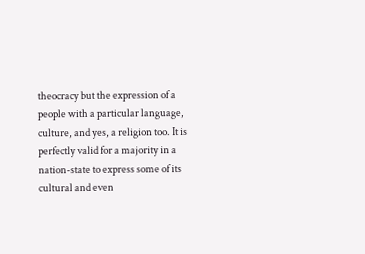theocracy but the expression of a people with a particular language, culture, and yes, a religion too. It is perfectly valid for a majority in a nation-state to express some of its cultural and even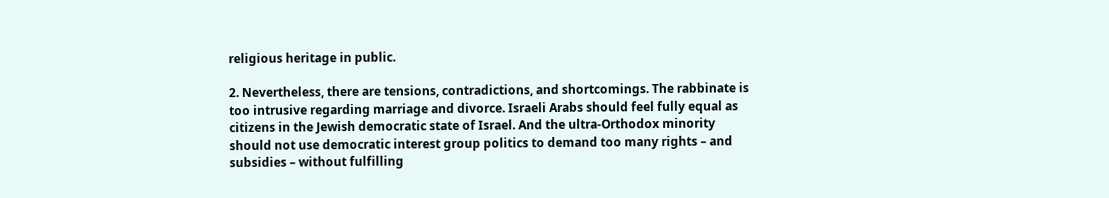religious heritage in public.

2. Nevertheless, there are tensions, contradictions, and shortcomings. The rabbinate is too intrusive regarding marriage and divorce. Israeli Arabs should feel fully equal as citizens in the Jewish democratic state of Israel. And the ultra-Orthodox minority should not use democratic interest group politics to demand too many rights – and subsidies – without fulfilling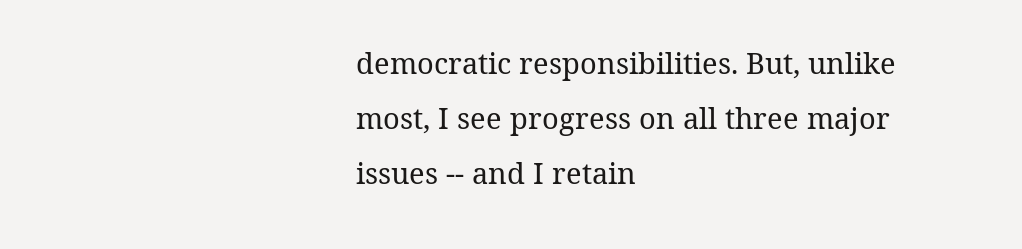democratic responsibilities. But, unlike most, I see progress on all three major issues -- and I retain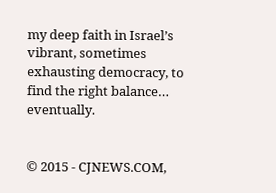my deep faith in Israel’s vibrant, sometimes exhausting democracy, to find the right balance… eventually.


© 2015 - CJNEWS.COM,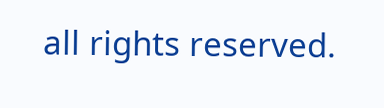all rights reserved.